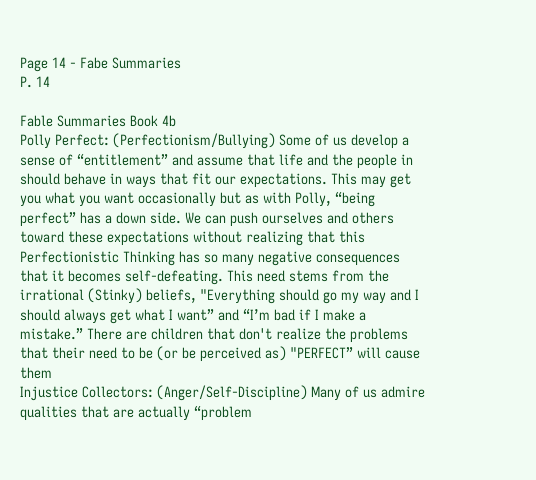Page 14 - Fabe Summaries
P. 14

Fable Summaries Book 4b
Polly Perfect: (Perfectionism/Bullying) Some of us develop a sense of “entitlement” and assume that life and the people in should behave in ways that fit our expectations. This may get you what you want occasionally but as with Polly, “being perfect” has a down side. We can push ourselves and others toward these expectations without realizing that this Perfectionistic Thinking has so many negative consequences that it becomes self-defeating. This need stems from the irrational (Stinky) beliefs, "Everything should go my way and I should always get what I want” and “I’m bad if I make a mistake.” There are children that don't realize the problems that their need to be (or be perceived as) "PERFECT” will cause them
Injustice Collectors: (Anger/Self-Discipline) Many of us admire qualities that are actually “problem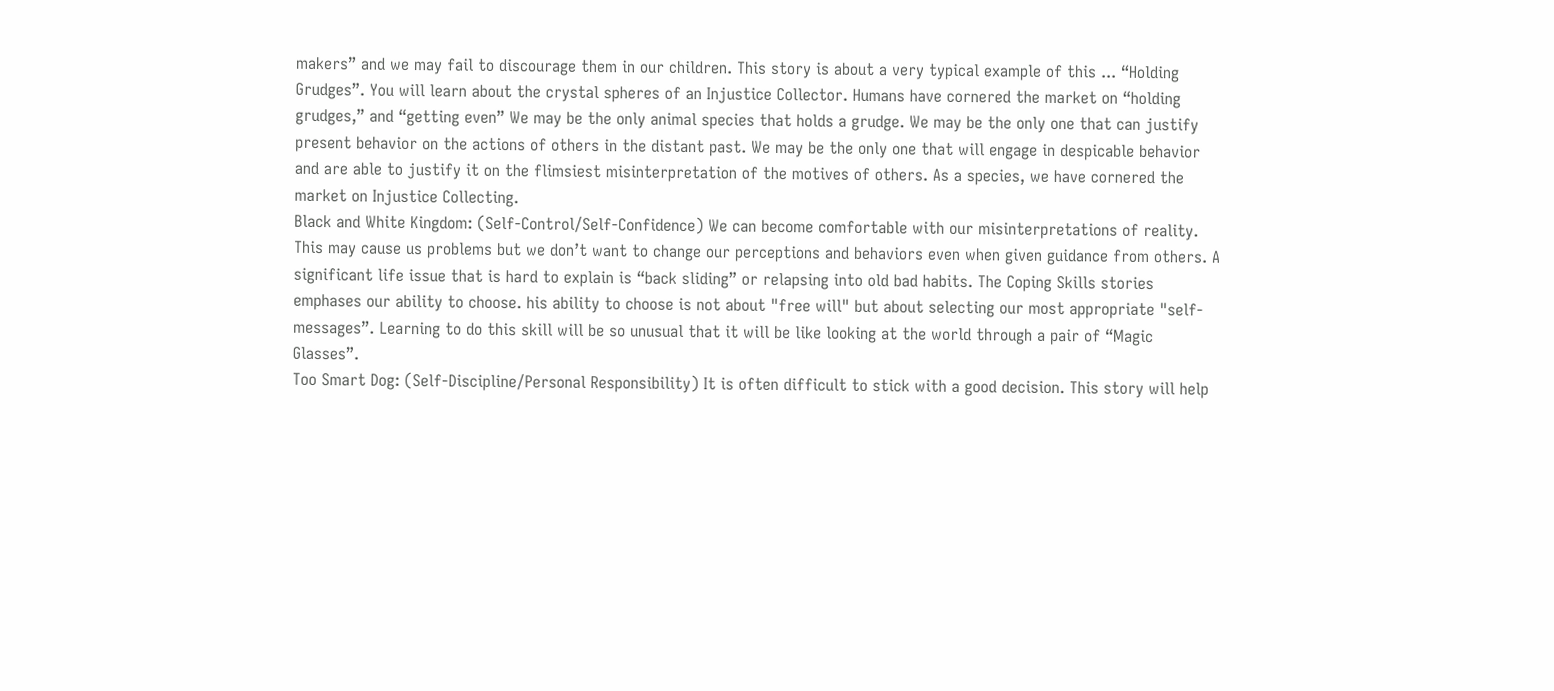makers” and we may fail to discourage them in our children. This story is about a very typical example of this ... “Holding Grudges”. You will learn about the crystal spheres of an Injustice Collector. Humans have cornered the market on “holding grudges,” and “getting even” We may be the only animal species that holds a grudge. We may be the only one that can justify present behavior on the actions of others in the distant past. We may be the only one that will engage in despicable behavior and are able to justify it on the flimsiest misinterpretation of the motives of others. As a species, we have cornered the market on Injustice Collecting.
Black and White Kingdom: (Self-Control/Self-Confidence) We can become comfortable with our misinterpretations of reality. This may cause us problems but we don’t want to change our perceptions and behaviors even when given guidance from others. A significant life issue that is hard to explain is “back sliding” or relapsing into old bad habits. The Coping Skills stories emphases our ability to choose. his ability to choose is not about "free will" but about selecting our most appropriate "self-messages”. Learning to do this skill will be so unusual that it will be like looking at the world through a pair of “Magic Glasses”.
Too Smart Dog: (Self-Discipline/Personal Responsibility) It is often difficult to stick with a good decision. This story will help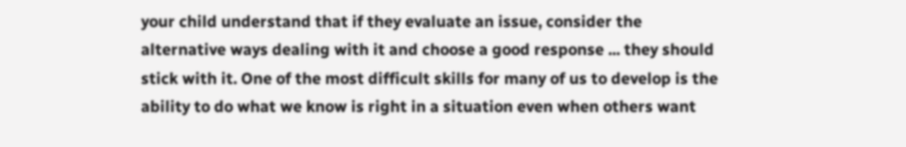your child understand that if they evaluate an issue, consider the alternative ways dealing with it and choose a good response ... they should stick with it. One of the most difficult skills for many of us to develop is the ability to do what we know is right in a situation even when others want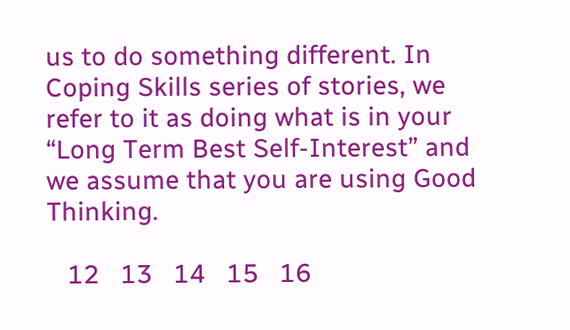us to do something different. In Coping Skills series of stories, we refer to it as doing what is in your “Long Term Best Self-Interest” and we assume that you are using Good Thinking.

   12   13   14   15   16